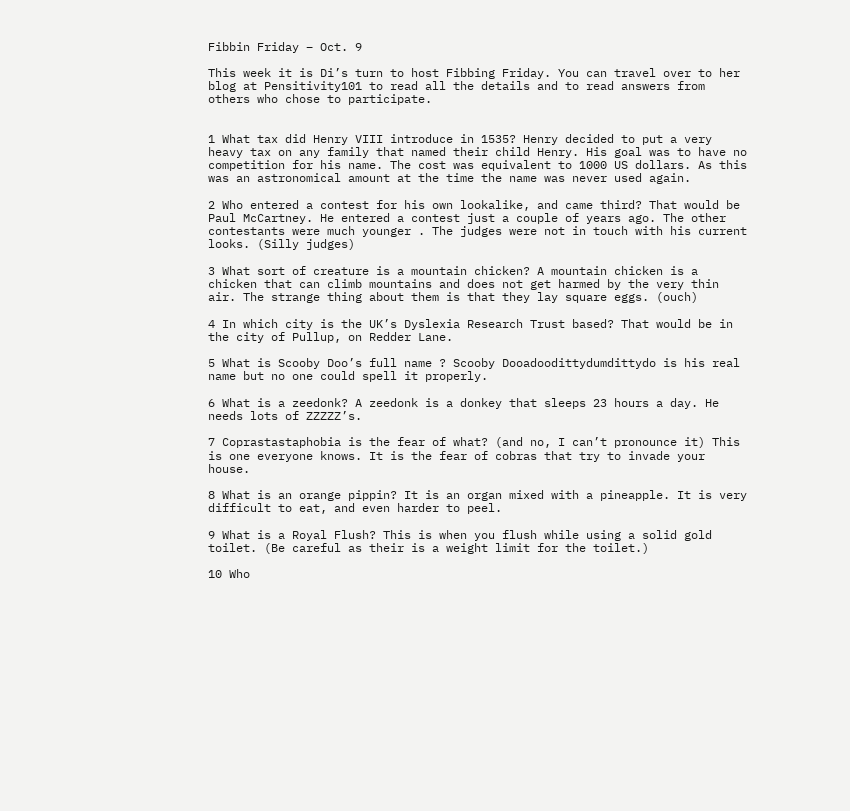Fibbin Friday – Oct. 9

This week it is Di’s turn to host Fibbing Friday. You can travel over to her blog at Pensitivity101 to read all the details and to read answers from others who chose to participate.


1 What tax did Henry VIII introduce in 1535? Henry decided to put a very heavy tax on any family that named their child Henry. His goal was to have no competition for his name. The cost was equivalent to 1000 US dollars. As this was an astronomical amount at the time the name was never used again.

2 Who entered a contest for his own lookalike, and came third? That would be Paul McCartney. He entered a contest just a couple of years ago. The other contestants were much younger . The judges were not in touch with his current looks. (Silly judges)

3 What sort of creature is a mountain chicken? A mountain chicken is a chicken that can climb mountains and does not get harmed by the very thin air. The strange thing about them is that they lay square eggs. (ouch)

4 In which city is the UK’s Dyslexia Research Trust based? That would be in the city of Pullup, on Redder Lane.

5 What is Scooby Doo’s full name ? Scooby Dooadoodittydumdittydo is his real name but no one could spell it properly.

6 What is a zeedonk? A zeedonk is a donkey that sleeps 23 hours a day. He needs lots of ZZZZZ’s.

7 Coprastastaphobia is the fear of what? (and no, I can’t pronounce it) This is one everyone knows. It is the fear of cobras that try to invade your house.

8 What is an orange pippin? It is an organ mixed with a pineapple. It is very difficult to eat, and even harder to peel.

9 What is a Royal Flush? This is when you flush while using a solid gold toilet. (Be careful as their is a weight limit for the toilet.)

10 Who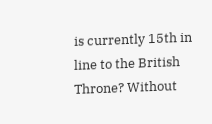is currently 15th in line to the British Throne? Without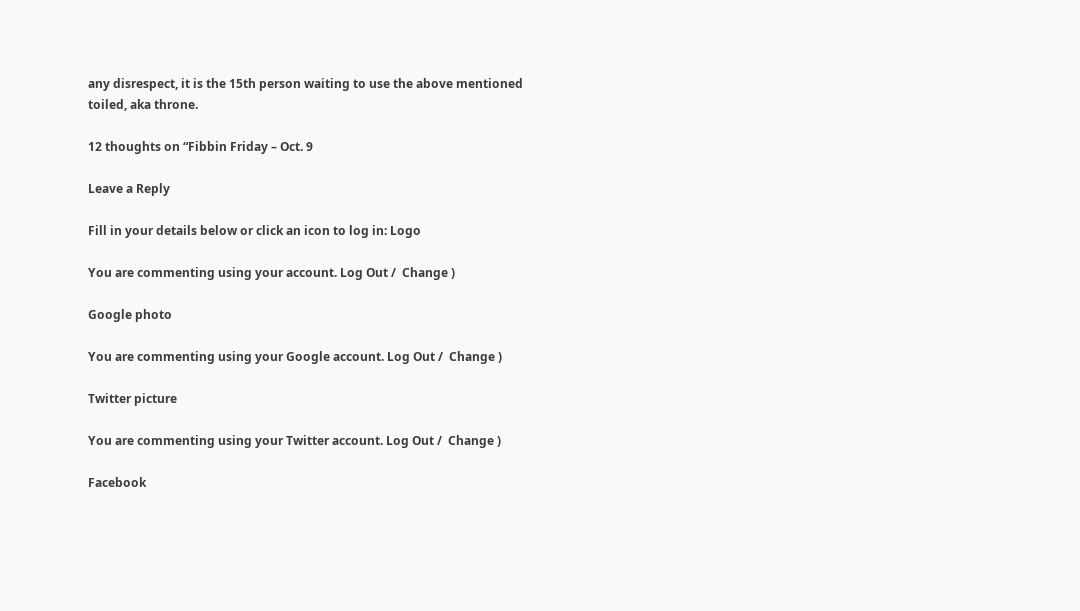any disrespect, it is the 15th person waiting to use the above mentioned toiled, aka throne.

12 thoughts on “Fibbin Friday – Oct. 9

Leave a Reply

Fill in your details below or click an icon to log in: Logo

You are commenting using your account. Log Out /  Change )

Google photo

You are commenting using your Google account. Log Out /  Change )

Twitter picture

You are commenting using your Twitter account. Log Out /  Change )

Facebook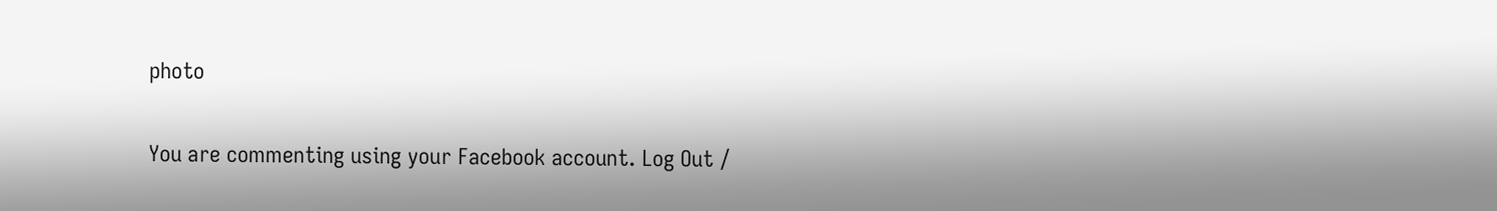photo

You are commenting using your Facebook account. Log Out /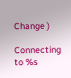Change )

Connecting to %s